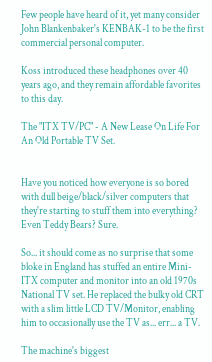Few people have heard of it, yet many consider John Blankenbaker's KENBAK-1 to be the first commercial personal computer.

Koss introduced these headphones over 40 years ago, and they remain affordable favorites to this day.

The "ITX TV/PC" - A New Lease On Life For An Old Portable TV Set.


Have you noticed how everyone is so bored with dull beige/black/silver computers that they're starting to stuff them into everything? Even Teddy Bears? Sure.

So... it should come as no surprise that some bloke in England has stuffed an entire Mini-ITX computer and monitor into an old 1970s National TV set. He replaced the bulky old CRT with a slim little LCD TV/Monitor, enabling him to occasionally use the TV as... err... a TV.

The machine's biggest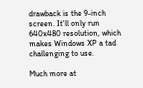drawback is the 9-inch screen. It'll only run 640x480 resolution, which makes Windows XP a tad challenging to use.

Much more at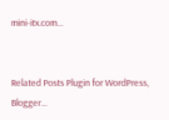mini-itx.com...


Related Posts Plugin for WordPress, Blogger...